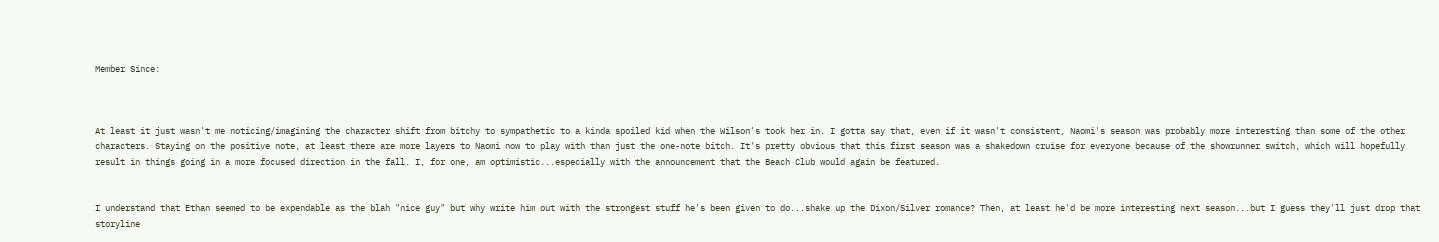Member Since:



At least it just wasn't me noticing/imagining the character shift from bitchy to sympathetic to a kinda spoiled kid when the Wilson's took her in. I gotta say that, even if it wasn't consistent, Naomi's season was probably more interesting than some of the other characters. Staying on the positive note, at least there are more layers to Naomi now to play with than just the one-note bitch. It's pretty obvious that this first season was a shakedown cruise for everyone because of the showrunner switch, which will hopefully result in things going in a more focused direction in the fall. I, for one, am optimistic...especially with the announcement that the Beach Club would again be featured.


I understand that Ethan seemed to be expendable as the blah "nice guy" but why write him out with the strongest stuff he's been given to do...shake up the Dixon/Silver romance? Then, at least he'd be more interesting next season...but I guess they'll just drop that storyline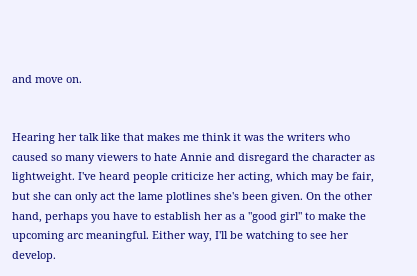and move on.


Hearing her talk like that makes me think it was the writers who caused so many viewers to hate Annie and disregard the character as lightweight. I've heard people criticize her acting, which may be fair, but she can only act the lame plotlines she's been given. On the other hand, perhaps you have to establish her as a "good girl" to make the upcoming arc meaningful. Either way, I'll be watching to see her develop.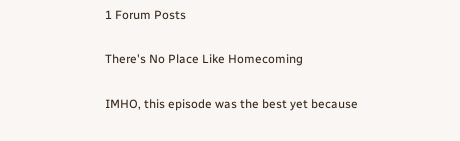1 Forum Posts

There's No Place Like Homecoming

IMHO, this episode was the best yet because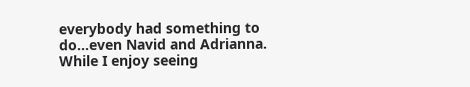everybody had something to do...even Navid and Adrianna.   While I enjoy seeing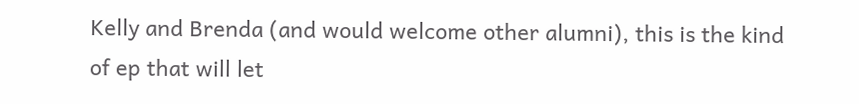Kelly and Brenda (and would welcome other alumni), this is the kind of ep that will let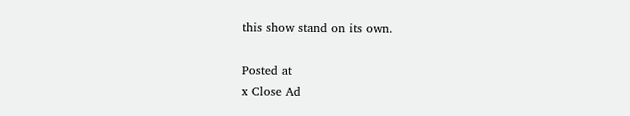this show stand on its own.

Posted at
x Close Ad